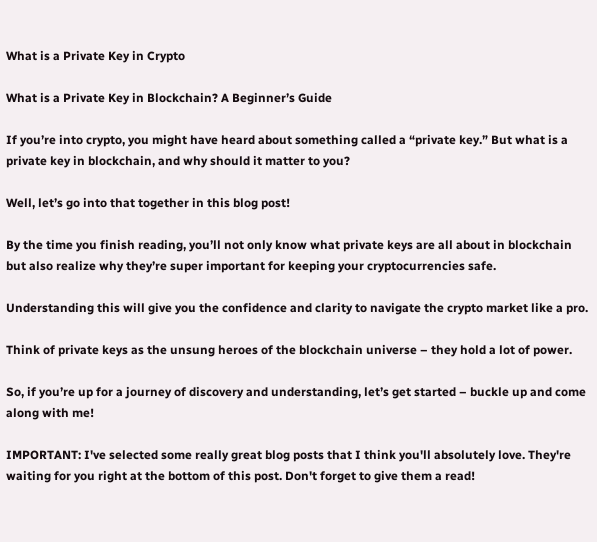What is a Private Key in Crypto

What is a Private Key in Blockchain? A Beginner’s Guide

If you’re into crypto, you might have heard about something called a “private key.” But what is a private key in blockchain, and why should it matter to you?

Well, let’s go into that together in this blog post!

By the time you finish reading, you’ll not only know what private keys are all about in blockchain but also realize why they’re super important for keeping your cryptocurrencies safe.

Understanding this will give you the confidence and clarity to navigate the crypto market like a pro.

Think of private keys as the unsung heroes of the blockchain universe – they hold a lot of power.

So, if you’re up for a journey of discovery and understanding, let’s get started – buckle up and come along with me!

IMPORTANT: I've selected some really great blog posts that I think you'll absolutely love. They're waiting for you right at the bottom of this post. Don't forget to give them a read!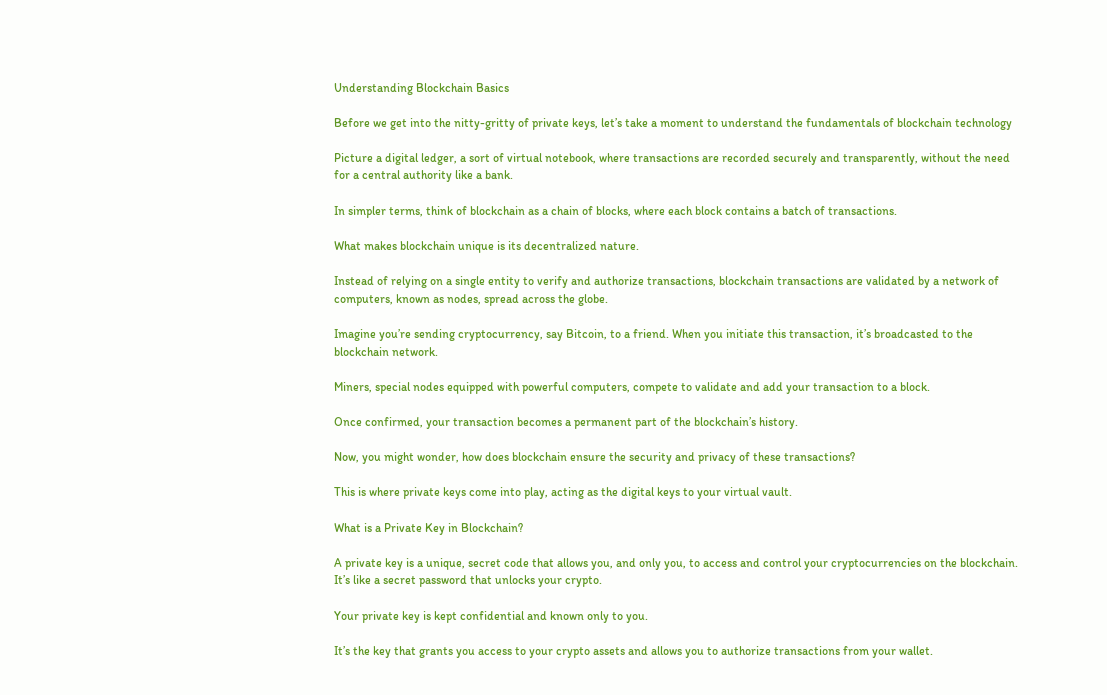Understanding Blockchain Basics

Before we get into the nitty-gritty of private keys, let’s take a moment to understand the fundamentals of blockchain technology

Picture a digital ledger, a sort of virtual notebook, where transactions are recorded securely and transparently, without the need for a central authority like a bank.

In simpler terms, think of blockchain as a chain of blocks, where each block contains a batch of transactions.

What makes blockchain unique is its decentralized nature.

Instead of relying on a single entity to verify and authorize transactions, blockchain transactions are validated by a network of computers, known as nodes, spread across the globe.

Imagine you’re sending cryptocurrency, say Bitcoin, to a friend. When you initiate this transaction, it’s broadcasted to the blockchain network.

Miners, special nodes equipped with powerful computers, compete to validate and add your transaction to a block.

Once confirmed, your transaction becomes a permanent part of the blockchain’s history.

Now, you might wonder, how does blockchain ensure the security and privacy of these transactions?

This is where private keys come into play, acting as the digital keys to your virtual vault.

What is a Private Key in Blockchain?

A private key is a unique, secret code that allows you, and only you, to access and control your cryptocurrencies on the blockchain. It’s like a secret password that unlocks your crypto.

Your private key is kept confidential and known only to you.

It’s the key that grants you access to your crypto assets and allows you to authorize transactions from your wallet.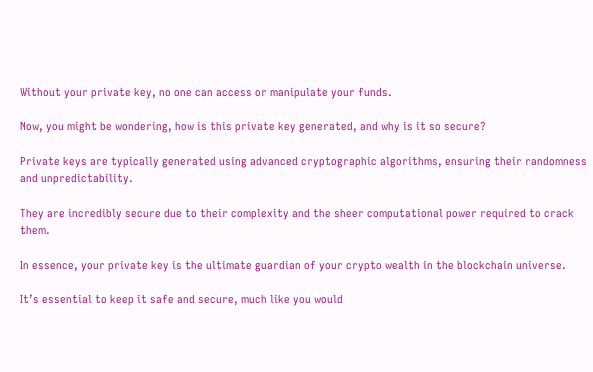Without your private key, no one can access or manipulate your funds.

Now, you might be wondering, how is this private key generated, and why is it so secure?

Private keys are typically generated using advanced cryptographic algorithms, ensuring their randomness and unpredictability.

They are incredibly secure due to their complexity and the sheer computational power required to crack them.

In essence, your private key is the ultimate guardian of your crypto wealth in the blockchain universe.

It’s essential to keep it safe and secure, much like you would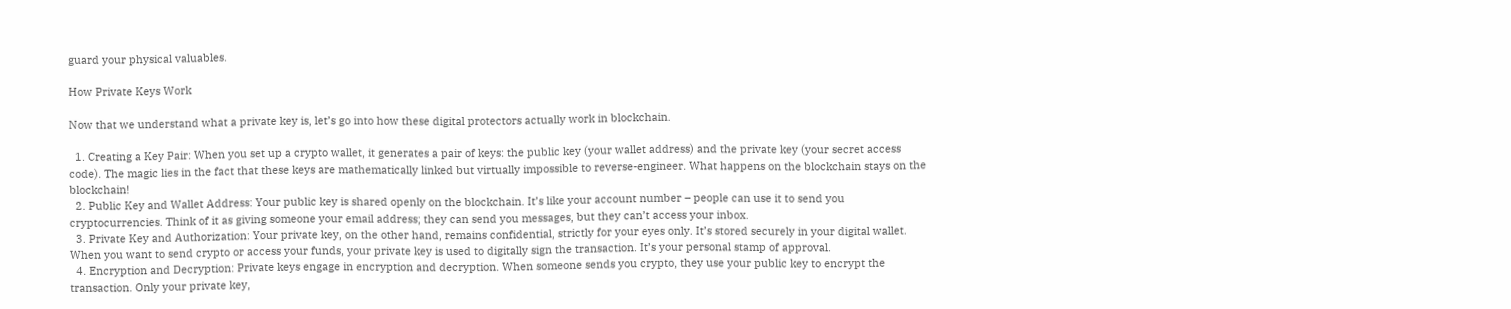guard your physical valuables.

How Private Keys Work

Now that we understand what a private key is, let’s go into how these digital protectors actually work in blockchain.

  1. Creating a Key Pair: When you set up a crypto wallet, it generates a pair of keys: the public key (your wallet address) and the private key (your secret access code). The magic lies in the fact that these keys are mathematically linked but virtually impossible to reverse-engineer. What happens on the blockchain stays on the blockchain!
  2. Public Key and Wallet Address: Your public key is shared openly on the blockchain. It’s like your account number – people can use it to send you cryptocurrencies. Think of it as giving someone your email address; they can send you messages, but they can’t access your inbox.
  3. Private Key and Authorization: Your private key, on the other hand, remains confidential, strictly for your eyes only. It’s stored securely in your digital wallet. When you want to send crypto or access your funds, your private key is used to digitally sign the transaction. It’s your personal stamp of approval.
  4. Encryption and Decryption: Private keys engage in encryption and decryption. When someone sends you crypto, they use your public key to encrypt the transaction. Only your private key,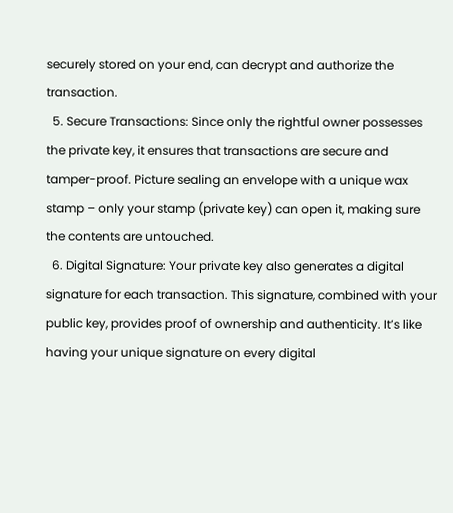securely stored on your end, can decrypt and authorize the transaction.
  5. Secure Transactions: Since only the rightful owner possesses the private key, it ensures that transactions are secure and tamper-proof. Picture sealing an envelope with a unique wax stamp – only your stamp (private key) can open it, making sure the contents are untouched.
  6. Digital Signature: Your private key also generates a digital signature for each transaction. This signature, combined with your public key, provides proof of ownership and authenticity. It’s like having your unique signature on every digital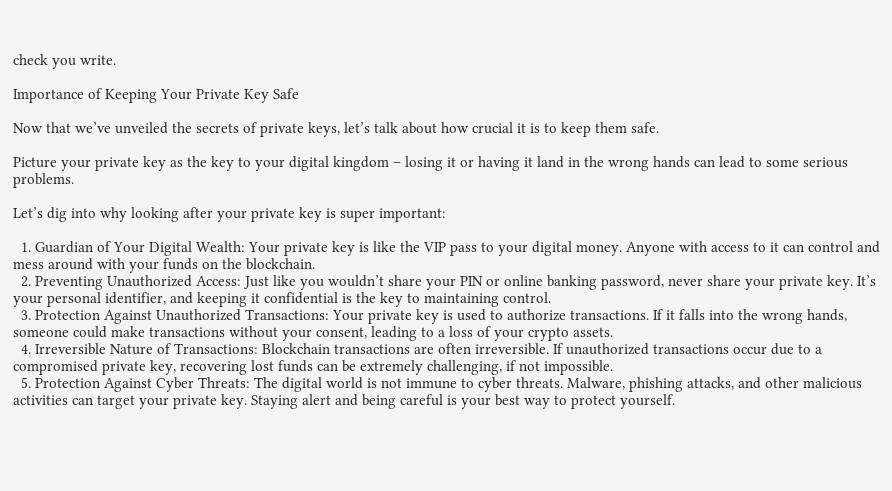check you write.

Importance of Keeping Your Private Key Safe

Now that we’ve unveiled the secrets of private keys, let’s talk about how crucial it is to keep them safe.

Picture your private key as the key to your digital kingdom – losing it or having it land in the wrong hands can lead to some serious problems.

Let’s dig into why looking after your private key is super important:

  1. Guardian of Your Digital Wealth: Your private key is like the VIP pass to your digital money. Anyone with access to it can control and mess around with your funds on the blockchain.
  2. Preventing Unauthorized Access: Just like you wouldn’t share your PIN or online banking password, never share your private key. It’s your personal identifier, and keeping it confidential is the key to maintaining control.
  3. Protection Against Unauthorized Transactions: Your private key is used to authorize transactions. If it falls into the wrong hands, someone could make transactions without your consent, leading to a loss of your crypto assets.
  4. Irreversible Nature of Transactions: Blockchain transactions are often irreversible. If unauthorized transactions occur due to a compromised private key, recovering lost funds can be extremely challenging, if not impossible.
  5. Protection Against Cyber Threats: The digital world is not immune to cyber threats. Malware, phishing attacks, and other malicious activities can target your private key. Staying alert and being careful is your best way to protect yourself.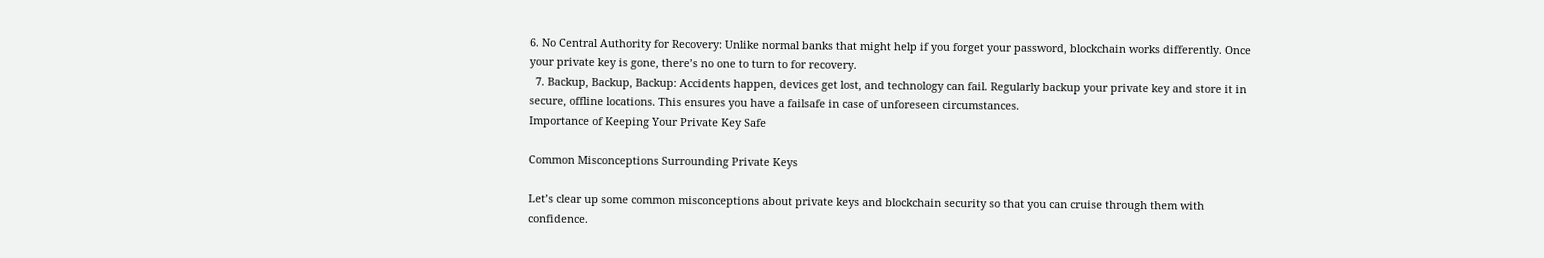6. No Central Authority for Recovery: Unlike normal banks that might help if you forget your password, blockchain works differently. Once your private key is gone, there’s no one to turn to for recovery.
  7. Backup, Backup, Backup: Accidents happen, devices get lost, and technology can fail. Regularly backup your private key and store it in secure, offline locations. This ensures you have a failsafe in case of unforeseen circumstances.
Importance of Keeping Your Private Key Safe

Common Misconceptions Surrounding Private Keys

Let’s clear up some common misconceptions about private keys and blockchain security so that you can cruise through them with confidence.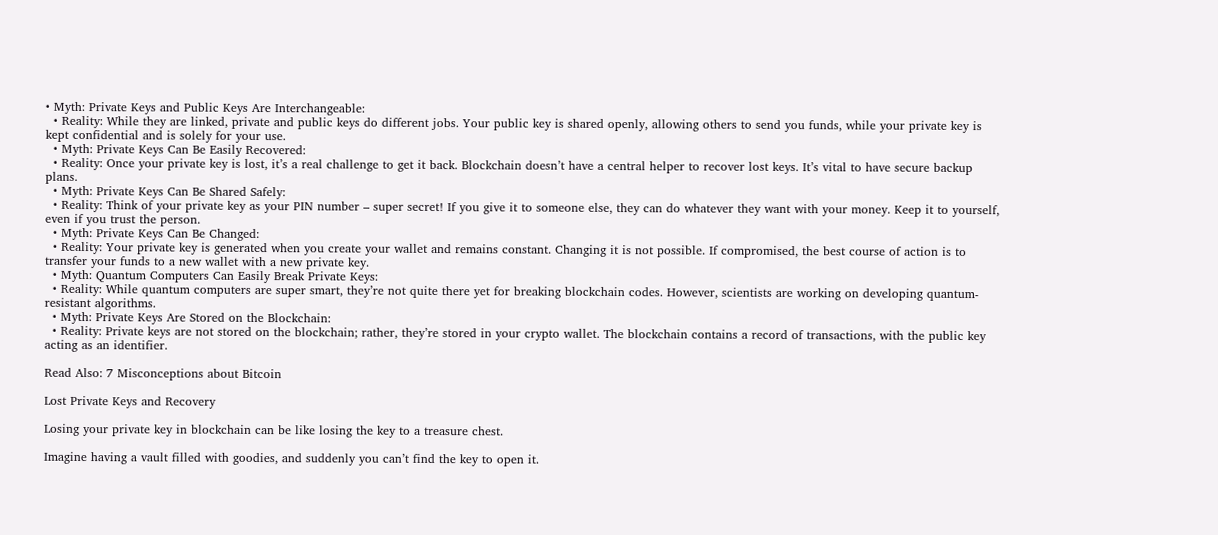• Myth: Private Keys and Public Keys Are Interchangeable:
  • Reality: While they are linked, private and public keys do different jobs. Your public key is shared openly, allowing others to send you funds, while your private key is kept confidential and is solely for your use.
  • Myth: Private Keys Can Be Easily Recovered:
  • Reality: Once your private key is lost, it’s a real challenge to get it back. Blockchain doesn’t have a central helper to recover lost keys. It’s vital to have secure backup plans.
  • Myth: Private Keys Can Be Shared Safely:
  • Reality: Think of your private key as your PIN number – super secret! If you give it to someone else, they can do whatever they want with your money. Keep it to yourself, even if you trust the person.
  • Myth: Private Keys Can Be Changed:
  • Reality: Your private key is generated when you create your wallet and remains constant. Changing it is not possible. If compromised, the best course of action is to transfer your funds to a new wallet with a new private key.
  • Myth: Quantum Computers Can Easily Break Private Keys:
  • Reality: While quantum computers are super smart, they’re not quite there yet for breaking blockchain codes. However, scientists are working on developing quantum-resistant algorithms.
  • Myth: Private Keys Are Stored on the Blockchain:
  • Reality: Private keys are not stored on the blockchain; rather, they’re stored in your crypto wallet. The blockchain contains a record of transactions, with the public key acting as an identifier.

Read Also: 7 Misconceptions about Bitcoin

Lost Private Keys and Recovery

Losing your private key in blockchain can be like losing the key to a treasure chest.

Imagine having a vault filled with goodies, and suddenly you can’t find the key to open it.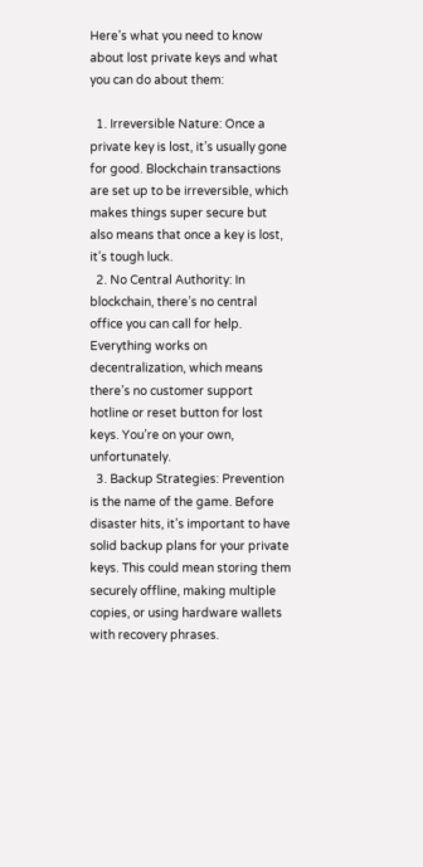Here’s what you need to know about lost private keys and what you can do about them:

  1. Irreversible Nature: Once a private key is lost, it’s usually gone for good. Blockchain transactions are set up to be irreversible, which makes things super secure but also means that once a key is lost, it’s tough luck.
  2. No Central Authority: In blockchain, there’s no central office you can call for help. Everything works on decentralization, which means there’s no customer support hotline or reset button for lost keys. You’re on your own, unfortunately.
  3. Backup Strategies: Prevention is the name of the game. Before disaster hits, it’s important to have solid backup plans for your private keys. This could mean storing them securely offline, making multiple copies, or using hardware wallets with recovery phrases.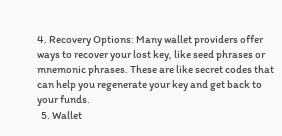4. Recovery Options: Many wallet providers offer ways to recover your lost key, like seed phrases or mnemonic phrases. These are like secret codes that can help you regenerate your key and get back to your funds.
  5. Wallet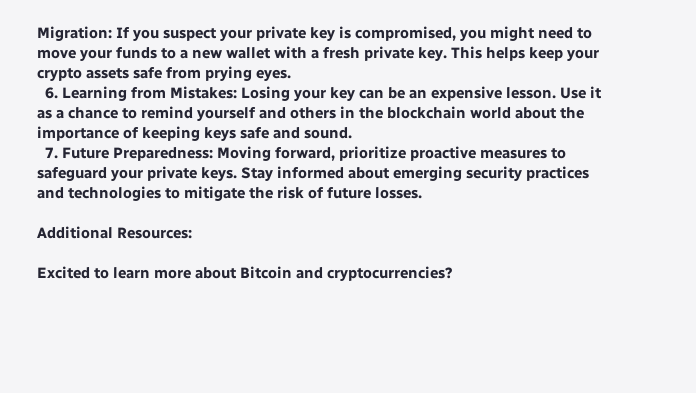Migration: If you suspect your private key is compromised, you might need to move your funds to a new wallet with a fresh private key. This helps keep your crypto assets safe from prying eyes.
  6. Learning from Mistakes: Losing your key can be an expensive lesson. Use it as a chance to remind yourself and others in the blockchain world about the importance of keeping keys safe and sound.
  7. Future Preparedness: Moving forward, prioritize proactive measures to safeguard your private keys. Stay informed about emerging security practices and technologies to mitigate the risk of future losses.

Additional Resources:

Excited to learn more about Bitcoin and cryptocurrencies?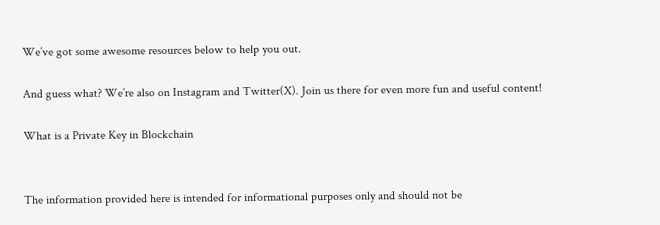We’ve got some awesome resources below to help you out.

And guess what? We’re also on Instagram and Twitter(X). Join us there for even more fun and useful content!

What is a Private Key in Blockchain


The information provided here is intended for informational purposes only and should not be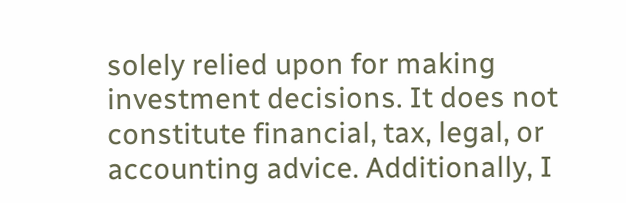solely relied upon for making investment decisions. It does not constitute financial, tax, legal, or accounting advice. Additionally, I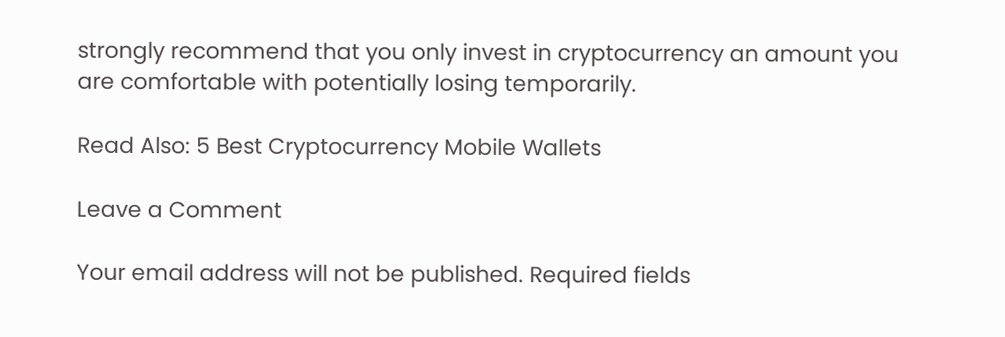strongly recommend that you only invest in cryptocurrency an amount you are comfortable with potentially losing temporarily.

Read Also: 5 Best Cryptocurrency Mobile Wallets

Leave a Comment

Your email address will not be published. Required fields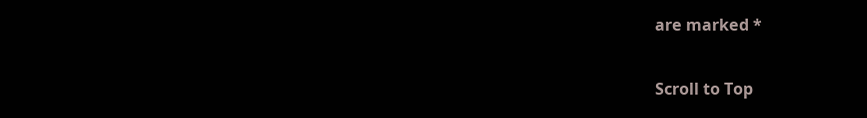are marked *

Scroll to Top